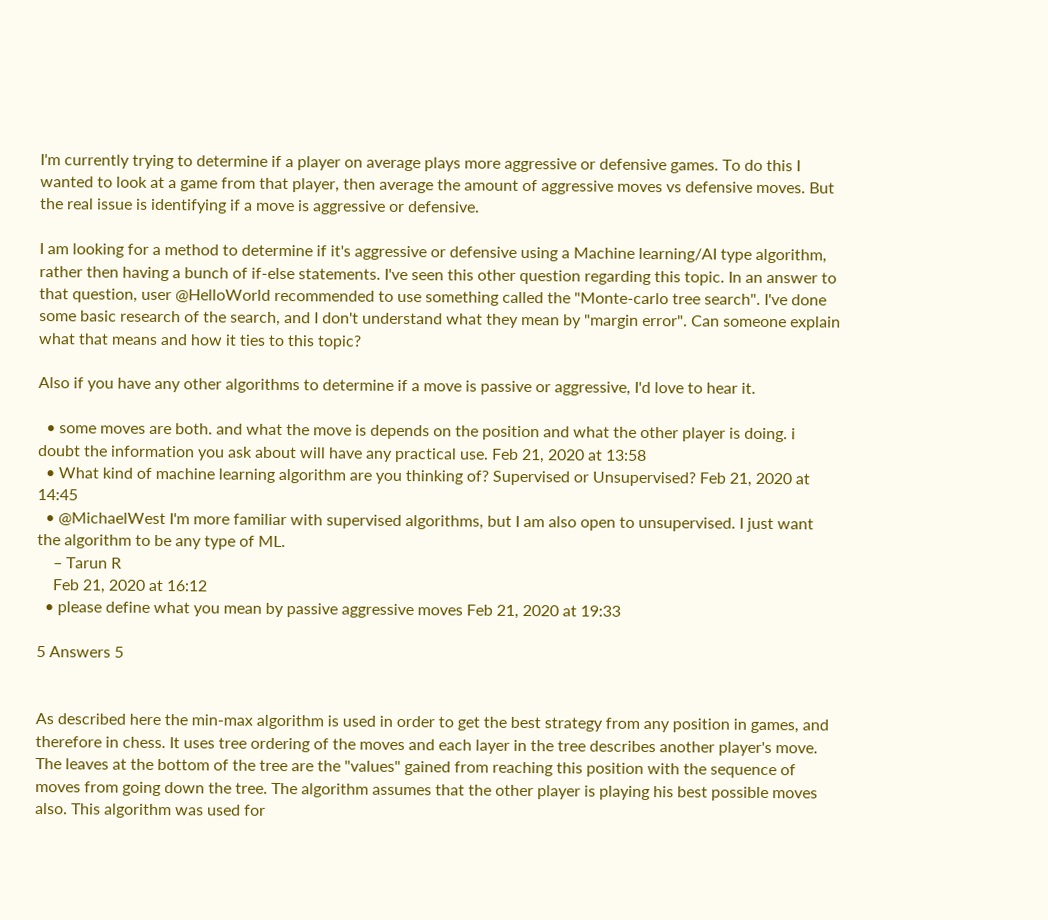I'm currently trying to determine if a player on average plays more aggressive or defensive games. To do this I wanted to look at a game from that player, then average the amount of aggressive moves vs defensive moves. But the real issue is identifying if a move is aggressive or defensive.

I am looking for a method to determine if it's aggressive or defensive using a Machine learning/AI type algorithm, rather then having a bunch of if-else statements. I've seen this other question regarding this topic. In an answer to that question, user @HelloWorld recommended to use something called the "Monte-carlo tree search". I've done some basic research of the search, and I don't understand what they mean by "margin error". Can someone explain what that means and how it ties to this topic?

Also if you have any other algorithms to determine if a move is passive or aggressive, I'd love to hear it.

  • some moves are both. and what the move is depends on the position and what the other player is doing. i doubt the information you ask about will have any practical use. Feb 21, 2020 at 13:58
  • What kind of machine learning algorithm are you thinking of? Supervised or Unsupervised? Feb 21, 2020 at 14:45
  • @MichaelWest I'm more familiar with supervised algorithms, but I am also open to unsupervised. I just want the algorithm to be any type of ML.
    – Tarun R
    Feb 21, 2020 at 16:12
  • please define what you mean by passive aggressive moves Feb 21, 2020 at 19:33

5 Answers 5


As described here the min-max algorithm is used in order to get the best strategy from any position in games, and therefore in chess. It uses tree ordering of the moves and each layer in the tree describes another player's move. The leaves at the bottom of the tree are the "values" gained from reaching this position with the sequence of moves from going down the tree. The algorithm assumes that the other player is playing his best possible moves also. This algorithm was used for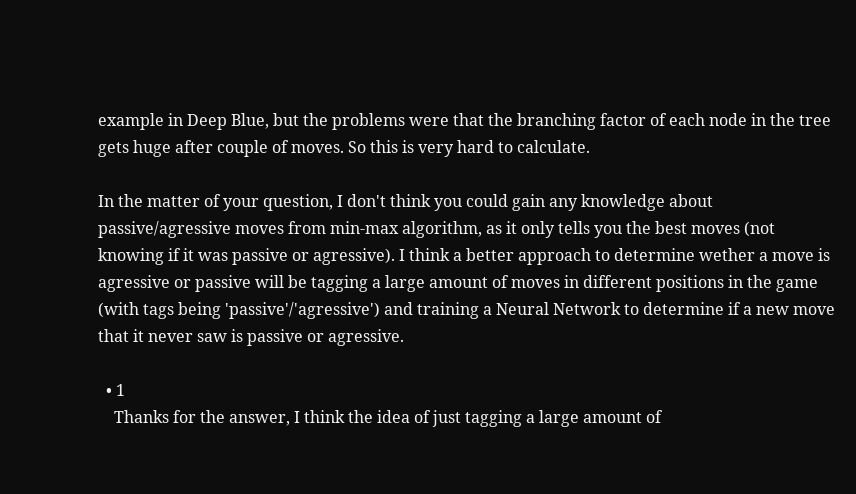example in Deep Blue, but the problems were that the branching factor of each node in the tree gets huge after couple of moves. So this is very hard to calculate.

In the matter of your question, I don't think you could gain any knowledge about passive/agressive moves from min-max algorithm, as it only tells you the best moves (not knowing if it was passive or agressive). I think a better approach to determine wether a move is agressive or passive will be tagging a large amount of moves in different positions in the game (with tags being 'passive'/'agressive') and training a Neural Network to determine if a new move that it never saw is passive or agressive.

  • 1
    Thanks for the answer, I think the idea of just tagging a large amount of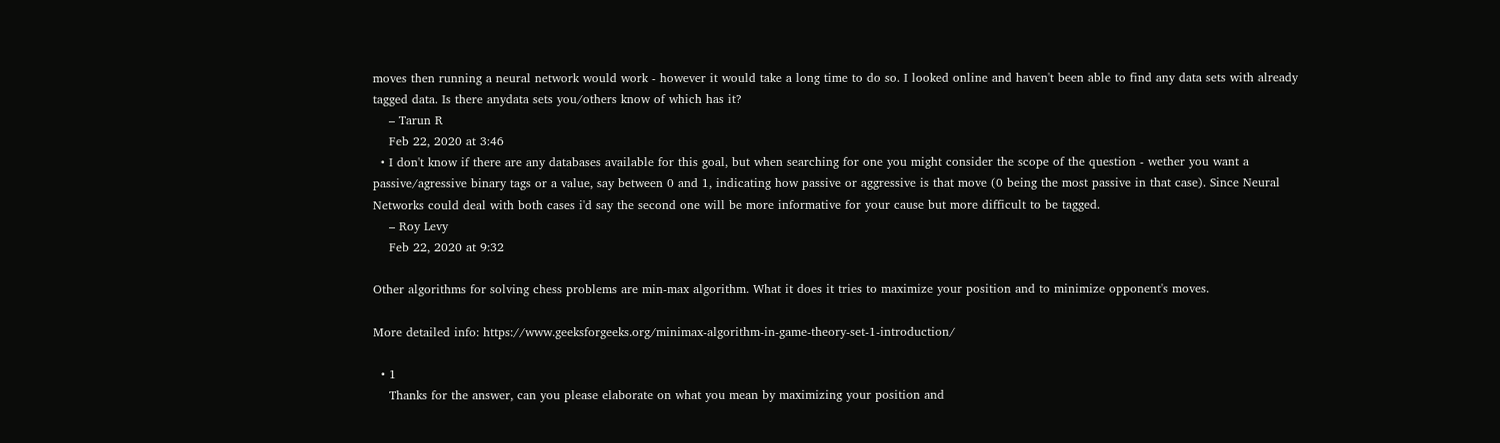moves then running a neural network would work - however it would take a long time to do so. I looked online and haven't been able to find any data sets with already tagged data. Is there anydata sets you/others know of which has it?
    – Tarun R
    Feb 22, 2020 at 3:46
  • I don't know if there are any databases available for this goal, but when searching for one you might consider the scope of the question - wether you want a passive/agressive binary tags or a value, say between 0 and 1, indicating how passive or aggressive is that move (0 being the most passive in that case). Since Neural Networks could deal with both cases i'd say the second one will be more informative for your cause but more difficult to be tagged.
    – Roy Levy
    Feb 22, 2020 at 9:32

Other algorithms for solving chess problems are min-max algorithm. What it does it tries to maximize your position and to minimize opponent's moves.

More detailed info: https://www.geeksforgeeks.org/minimax-algorithm-in-game-theory-set-1-introduction/

  • 1
    Thanks for the answer, can you please elaborate on what you mean by maximizing your position and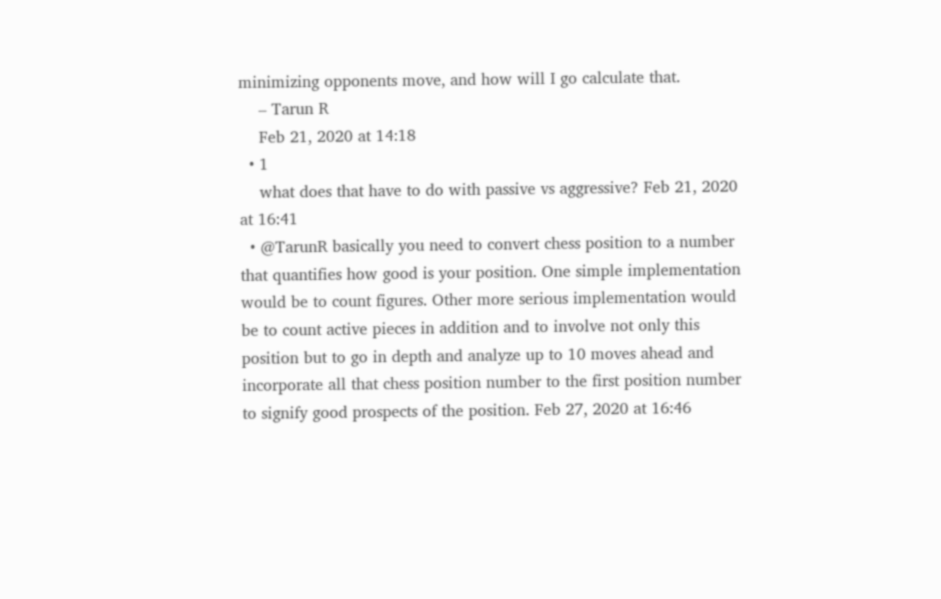minimizing opponents move, and how will I go calculate that.
    – Tarun R
    Feb 21, 2020 at 14:18
  • 1
    what does that have to do with passive vs aggressive? Feb 21, 2020 at 16:41
  • @TarunR basically you need to convert chess position to a number that quantifies how good is your position. One simple implementation would be to count figures. Other more serious implementation would be to count active pieces in addition and to involve not only this position but to go in depth and analyze up to 10 moves ahead and incorporate all that chess position number to the first position number to signify good prospects of the position. Feb 27, 2020 at 16:46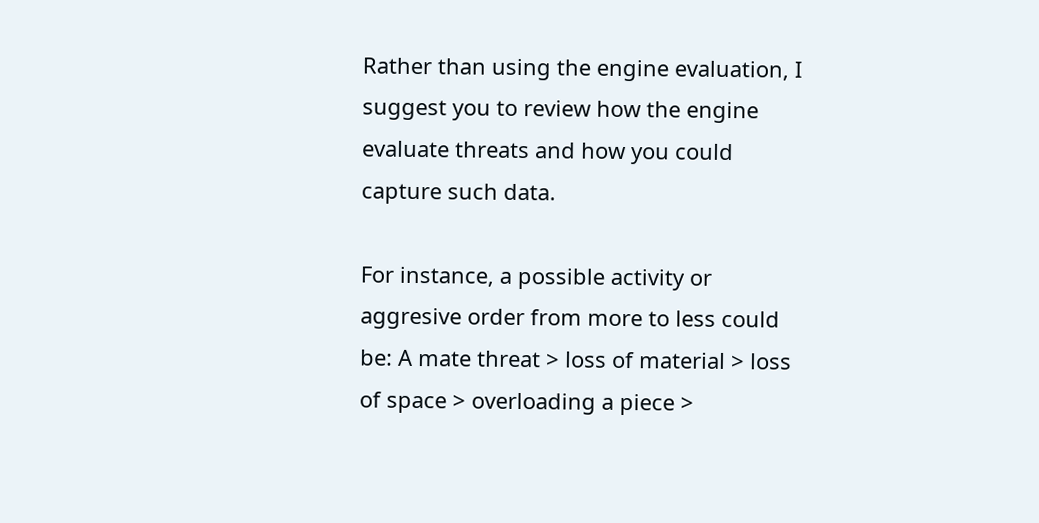Rather than using the engine evaluation, I suggest you to review how the engine evaluate threats and how you could capture such data.

For instance, a possible activity or aggresive order from more to less could be: A mate threat > loss of material > loss of space > overloading a piece >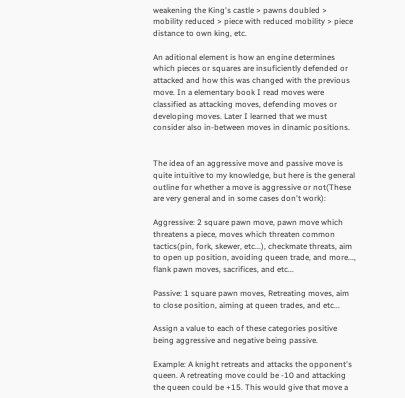weakening the King's castle > pawns doubled > mobility reduced > piece with reduced mobility > piece distance to own king, etc.

An aditional element is how an engine determines which pieces or squares are insuficiently defended or attacked and how this was changed with the previous move. In a elementary book I read moves were classified as attacking moves, defending moves or developing moves. Later I learned that we must consider also in-between moves in dinamic positions.


The idea of an aggressive move and passive move is quite intuitive to my knowledge, but here is the general outline for whether a move is aggressive or not(These are very general and in some cases don't work):

Aggressive: 2 square pawn move, pawn move which threatens a piece, moves which threaten common tactics(pin, fork, skewer, etc...), checkmate threats, aim to open up position, avoiding queen trade, and more..., flank pawn moves, sacrifices, and etc...

Passive: 1 square pawn moves, Retreating moves, aim to close position, aiming at queen trades, and etc...

Assign a value to each of these categories positive being aggressive and negative being passive.

Example: A knight retreats and attacks the opponent's queen. A retreating move could be -10 and attacking the queen could be +15. This would give that move a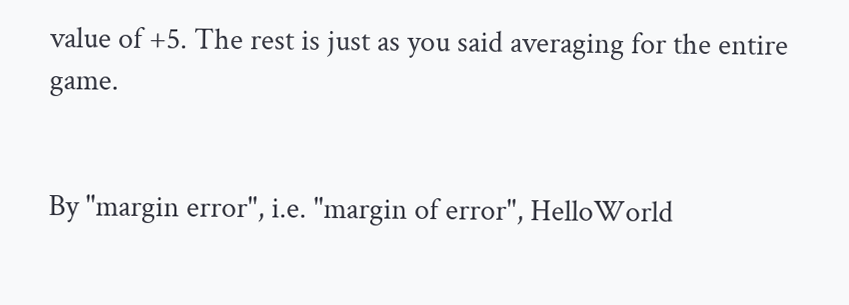value of +5. The rest is just as you said averaging for the entire game.


By "margin error", i.e. "margin of error", HelloWorld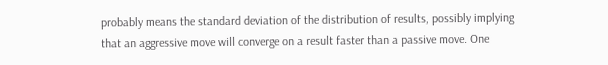probably means the standard deviation of the distribution of results, possibly implying that an aggressive move will converge on a result faster than a passive move. One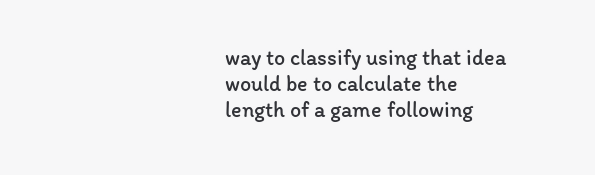way to classify using that idea would be to calculate the length of a game following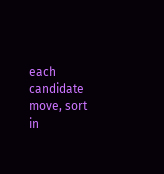each candidate move, sort in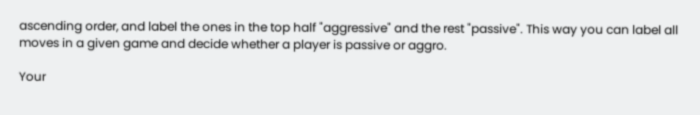ascending order, and label the ones in the top half "aggressive" and the rest "passive". This way you can label all moves in a given game and decide whether a player is passive or aggro.

Your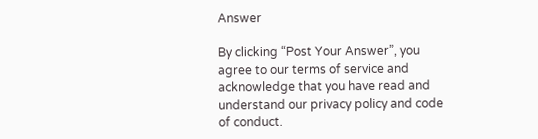Answer

By clicking “Post Your Answer”, you agree to our terms of service and acknowledge that you have read and understand our privacy policy and code of conduct.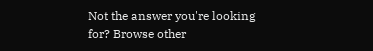Not the answer you're looking for? Browse other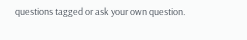questions tagged or ask your own question.